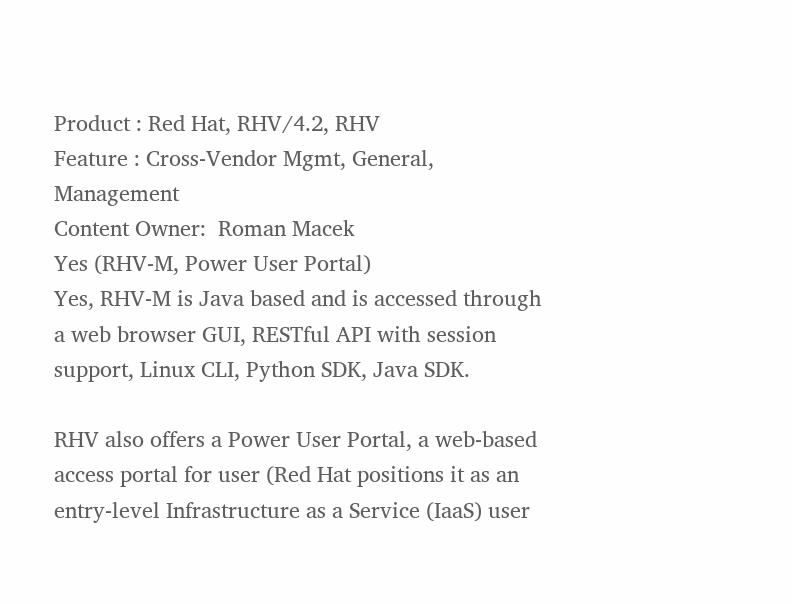Product : Red Hat, RHV/4.2, RHV
Feature : Cross-Vendor Mgmt, General, Management
Content Owner:  Roman Macek
Yes (RHV-M, Power User Portal)
Yes, RHV-M is Java based and is accessed through a web browser GUI, RESTful API with session support, Linux CLI, Python SDK, Java SDK.

RHV also offers a Power User Portal, a web-based access portal for user (Red Hat positions it as an entry-level Infrastructure as a Service (IaaS) user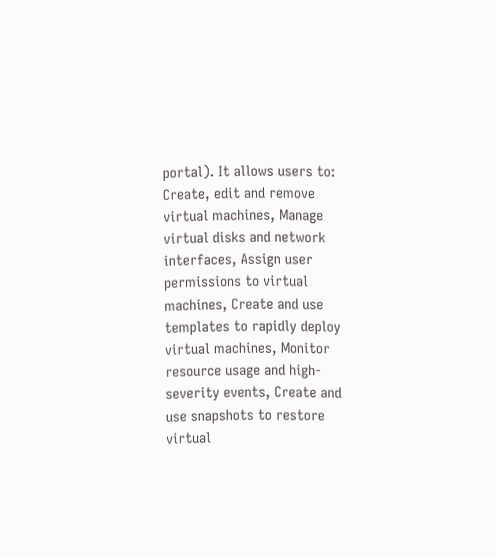portal). It allows users to: Create, edit and remove virtual machines, Manage virtual disks and network interfaces, Assign user permissions to virtual machines, Create and use templates to rapidly deploy virtual machines, Monitor resource usage and high-severity events, Create and use snapshots to restore virtual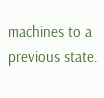machines to a previous state.